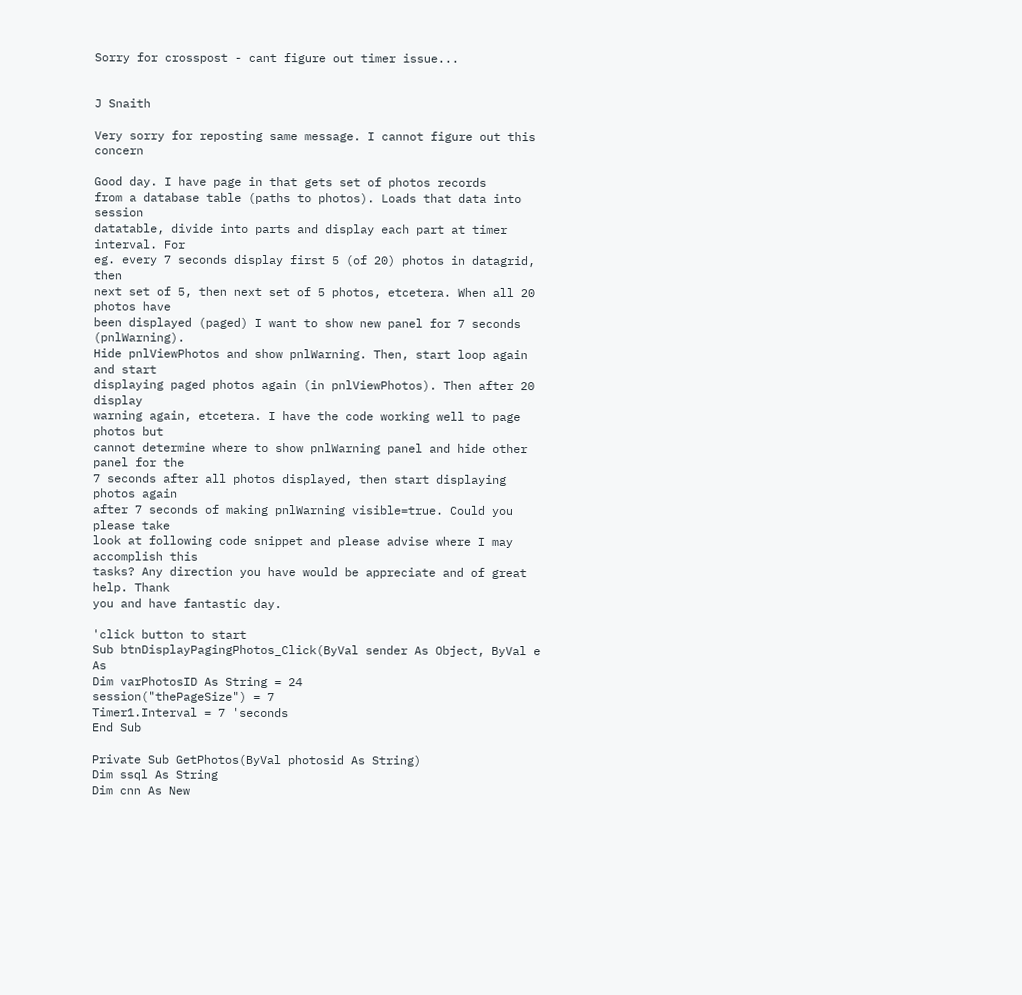Sorry for crosspost - cant figure out timer issue...


J Snaith

Very sorry for reposting same message. I cannot figure out this concern

Good day. I have page in that gets set of photos records
from a database table (paths to photos). Loads that data into session
datatable, divide into parts and display each part at timer interval. For
eg. every 7 seconds display first 5 (of 20) photos in datagrid, then
next set of 5, then next set of 5 photos, etcetera. When all 20 photos have
been displayed (paged) I want to show new panel for 7 seconds (pnlWarning).
Hide pnlViewPhotos and show pnlWarning. Then, start loop again and start
displaying paged photos again (in pnlViewPhotos). Then after 20 display
warning again, etcetera. I have the code working well to page photos but
cannot determine where to show pnlWarning panel and hide other panel for the
7 seconds after all photos displayed, then start displaying photos again
after 7 seconds of making pnlWarning visible=true. Could you please take
look at following code snippet and please advise where I may accomplish this
tasks? Any direction you have would be appreciate and of great help. Thank
you and have fantastic day.

'click button to start
Sub btnDisplayPagingPhotos_Click(ByVal sender As Object, ByVal e As
Dim varPhotosID As String = 24
session("thePageSize") = 7
Timer1.Interval = 7 'seconds
End Sub

Private Sub GetPhotos(ByVal photosid As String)
Dim ssql As String
Dim cnn As New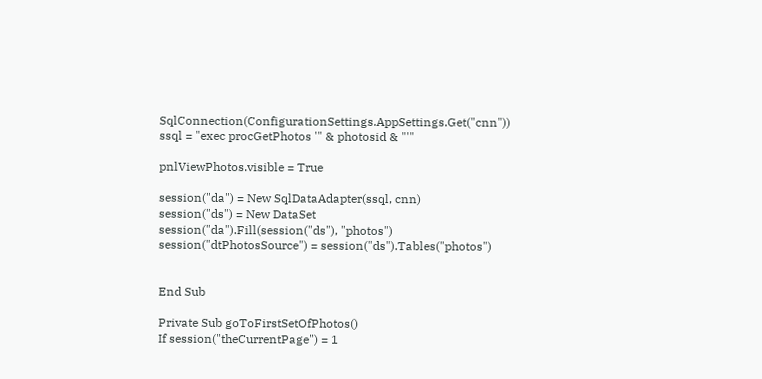SqlConnection(ConfigurationSettings.AppSettings.Get("cnn"))
ssql = "exec procGetPhotos '" & photosid & "'"

pnlViewPhotos.visible = True

session("da") = New SqlDataAdapter(ssql, cnn)
session("ds") = New DataSet
session("da").Fill(session("ds"), "photos")
session("dtPhotosSource") = session("ds").Tables("photos")


End Sub

Private Sub goToFirstSetOfPhotos()
If session("theCurrentPage") = 1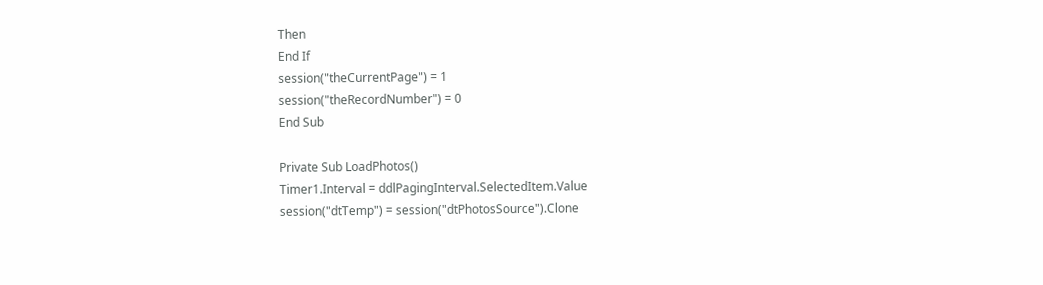Then
End If
session("theCurrentPage") = 1
session("theRecordNumber") = 0
End Sub

Private Sub LoadPhotos()
Timer1.Interval = ddlPagingInterval.SelectedItem.Value
session("dtTemp") = session("dtPhotosSource").Clone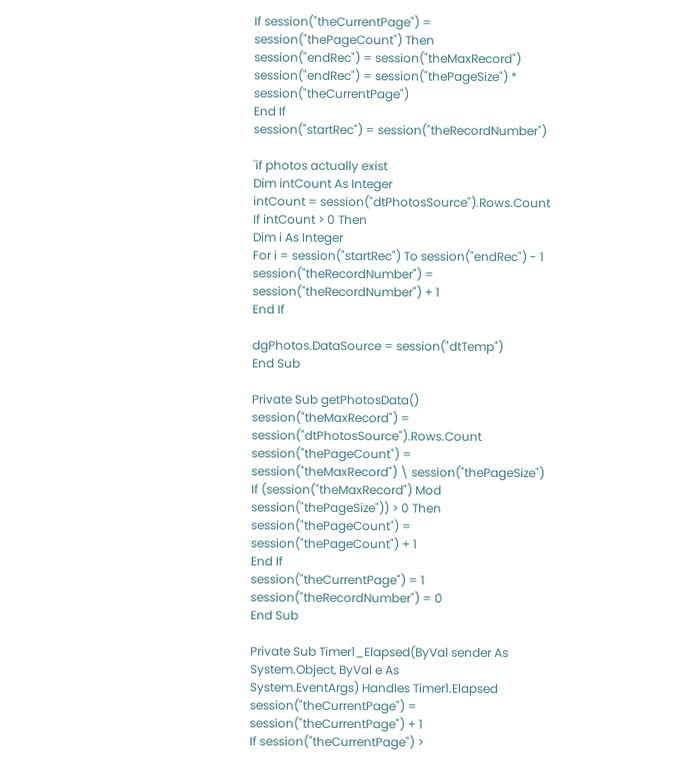If session("theCurrentPage") = session("thePageCount") Then
session("endRec") = session("theMaxRecord")
session("endRec") = session("thePageSize") * session("theCurrentPage")
End If
session("startRec") = session("theRecordNumber")

'if photos actually exist
Dim intCount As Integer
intCount = session("dtPhotosSource").Rows.Count
If intCount > 0 Then
Dim i As Integer
For i = session("startRec") To session("endRec") - 1
session("theRecordNumber") = session("theRecordNumber") + 1
End If

dgPhotos.DataSource = session("dtTemp")
End Sub

Private Sub getPhotosData()
session("theMaxRecord") = session("dtPhotosSource").Rows.Count
session("thePageCount") = session("theMaxRecord") \ session("thePageSize")
If (session("theMaxRecord") Mod session("thePageSize")) > 0 Then
session("thePageCount") = session("thePageCount") + 1
End If
session("theCurrentPage") = 1
session("theRecordNumber") = 0
End Sub

Private Sub Timer1_Elapsed(ByVal sender As System.Object, ByVal e As
System.EventArgs) Handles Timer1.Elapsed
session("theCurrentPage") = session("theCurrentPage") + 1
If session("theCurrentPage") >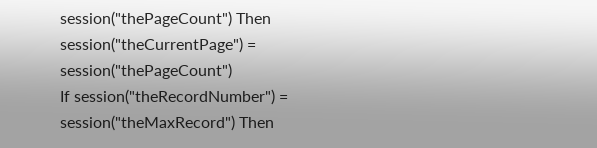session("thePageCount") Then
session("theCurrentPage") = session("thePageCount")
If session("theRecordNumber") = session("theMaxRecord") Then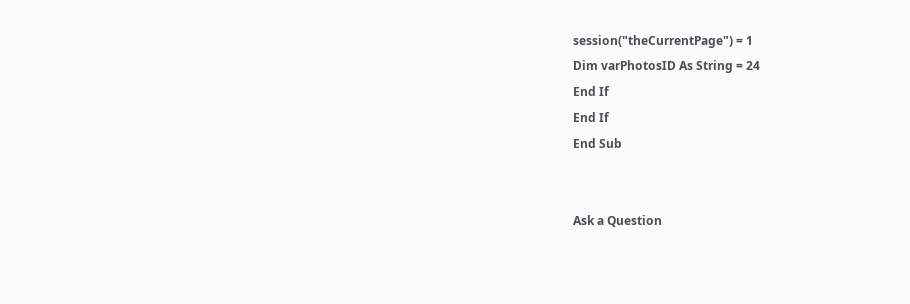session("theCurrentPage") = 1
Dim varPhotosID As String = 24
End If
End If
End Sub


Ask a Question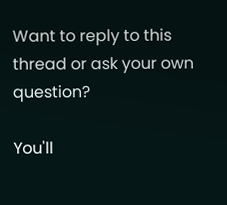Want to reply to this thread or ask your own question?

You'll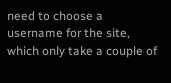need to choose a username for the site, which only take a couple of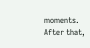moments. After that,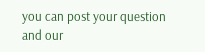you can post your question and our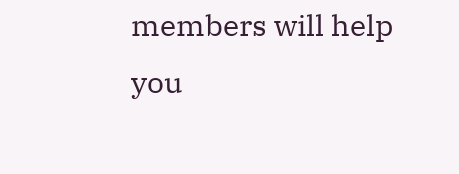members will help you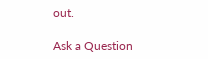out.

Ask a Question